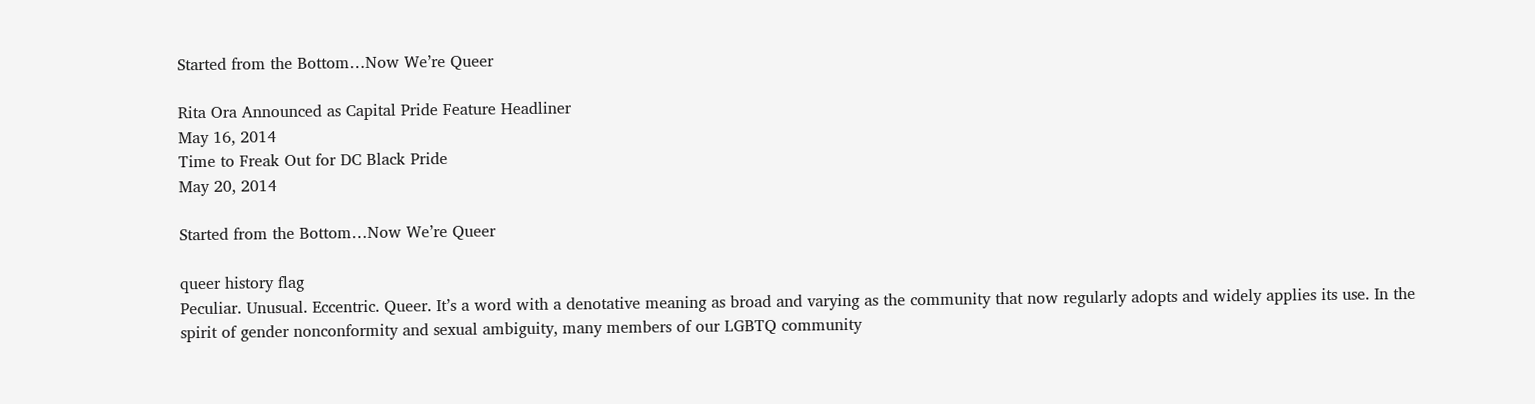Started from the Bottom…Now We’re Queer

Rita Ora Announced as Capital Pride Feature Headliner
May 16, 2014
Time to Freak Out for DC Black Pride
May 20, 2014

Started from the Bottom…Now We’re Queer

queer history flag
Peculiar. Unusual. Eccentric. Queer. It’s a word with a denotative meaning as broad and varying as the community that now regularly adopts and widely applies its use. In the spirit of gender nonconformity and sexual ambiguity, many members of our LGBTQ community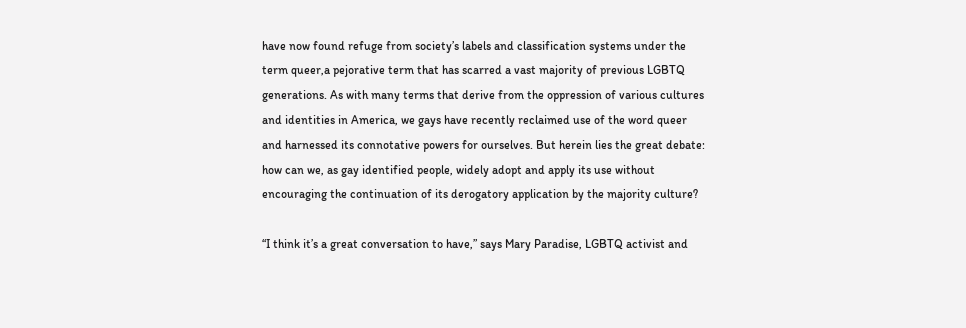have now found refuge from society’s labels and classification systems under the term queer,a pejorative term that has scarred a vast majority of previous LGBTQ generations. As with many terms that derive from the oppression of various cultures and identities in America, we gays have recently reclaimed use of the word queer and harnessed its connotative powers for ourselves. But herein lies the great debate: how can we, as gay identified people, widely adopt and apply its use without encouraging the continuation of its derogatory application by the majority culture?

“I think it’s a great conversation to have,” says Mary Paradise, LGBTQ activist and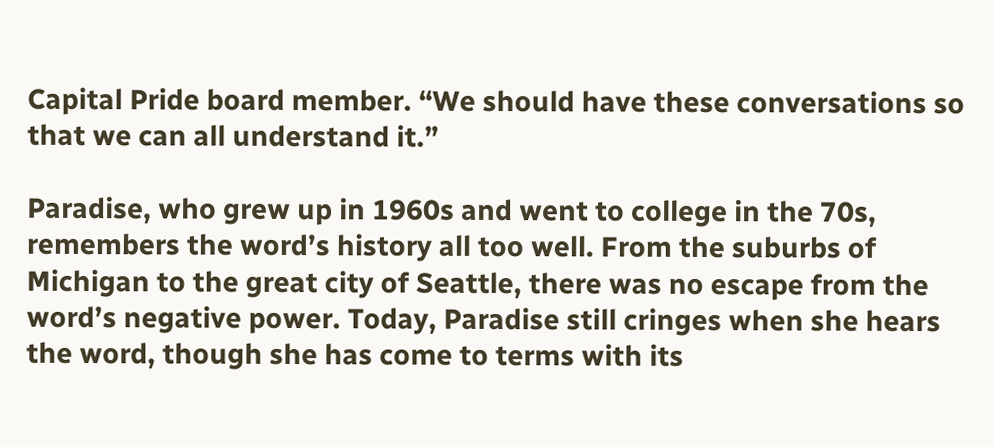Capital Pride board member. “We should have these conversations so that we can all understand it.”

Paradise, who grew up in 1960s and went to college in the 70s, remembers the word’s history all too well. From the suburbs of Michigan to the great city of Seattle, there was no escape from the word’s negative power. Today, Paradise still cringes when she hears the word, though she has come to terms with its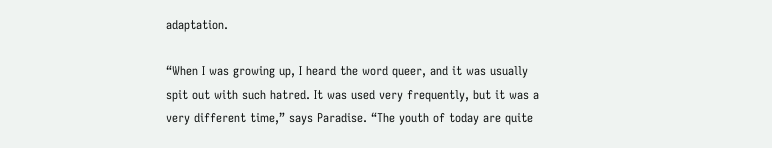adaptation.

“When I was growing up, I heard the word queer, and it was usually spit out with such hatred. It was used very frequently, but it was a very different time,” says Paradise. “The youth of today are quite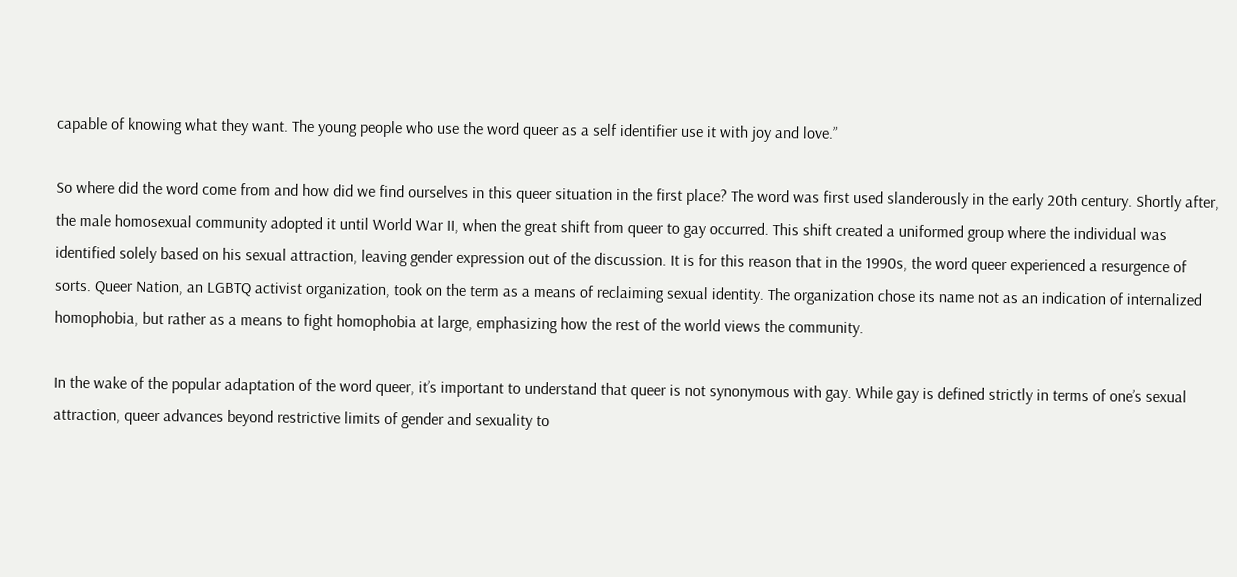capable of knowing what they want. The young people who use the word queer as a self identifier use it with joy and love.”

So where did the word come from and how did we find ourselves in this queer situation in the first place? The word was first used slanderously in the early 20th century. Shortly after, the male homosexual community adopted it until World War II, when the great shift from queer to gay occurred. This shift created a uniformed group where the individual was identified solely based on his sexual attraction, leaving gender expression out of the discussion. It is for this reason that in the 1990s, the word queer experienced a resurgence of sorts. Queer Nation, an LGBTQ activist organization, took on the term as a means of reclaiming sexual identity. The organization chose its name not as an indication of internalized homophobia, but rather as a means to fight homophobia at large, emphasizing how the rest of the world views the community.

In the wake of the popular adaptation of the word queer, it’s important to understand that queer is not synonymous with gay. While gay is defined strictly in terms of one’s sexual attraction, queer advances beyond restrictive limits of gender and sexuality to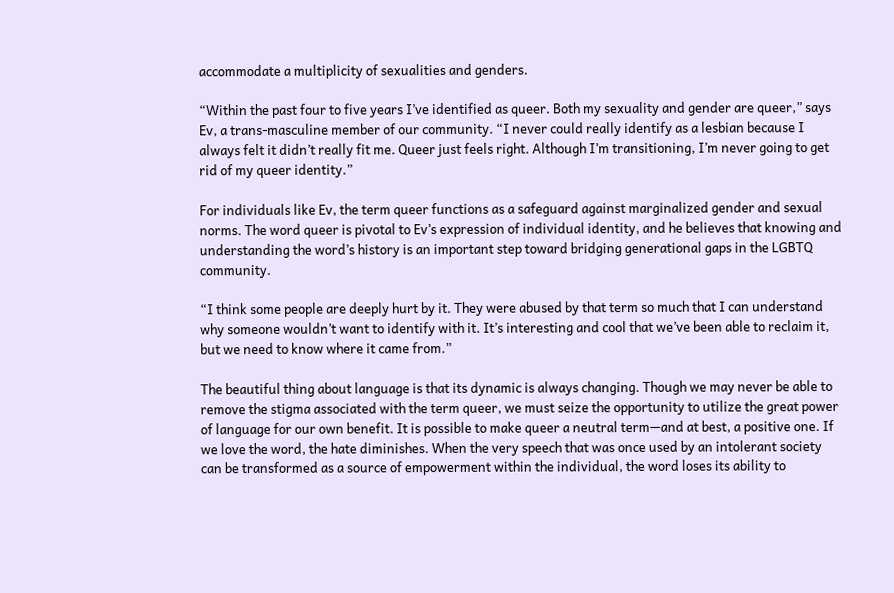accommodate a multiplicity of sexualities and genders.

“Within the past four to five years I’ve identified as queer. Both my sexuality and gender are queer,” says Ev, a trans-masculine member of our community. “I never could really identify as a lesbian because I always felt it didn’t really fit me. Queer just feels right. Although I’m transitioning, I’m never going to get rid of my queer identity.”

For individuals like Ev, the term queer functions as a safeguard against marginalized gender and sexual norms. The word queer is pivotal to Ev’s expression of individual identity, and he believes that knowing and understanding the word’s history is an important step toward bridging generational gaps in the LGBTQ community.

“I think some people are deeply hurt by it. They were abused by that term so much that I can understand why someone wouldn’t want to identify with it. It’s interesting and cool that we’ve been able to reclaim it, but we need to know where it came from.”

The beautiful thing about language is that its dynamic is always changing. Though we may never be able to remove the stigma associated with the term queer, we must seize the opportunity to utilize the great power of language for our own benefit. It is possible to make queer a neutral term—and at best, a positive one. If we love the word, the hate diminishes. When the very speech that was once used by an intolerant society can be transformed as a source of empowerment within the individual, the word loses its ability to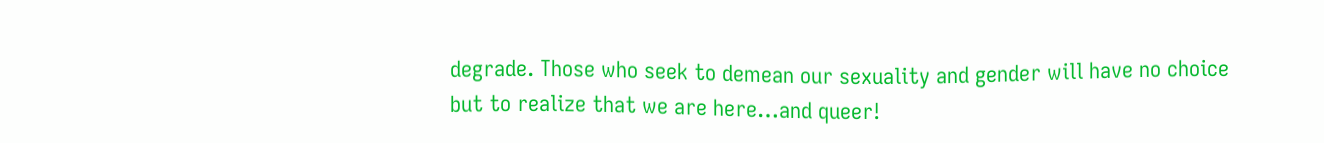degrade. Those who seek to demean our sexuality and gender will have no choice but to realize that we are here…and queer!